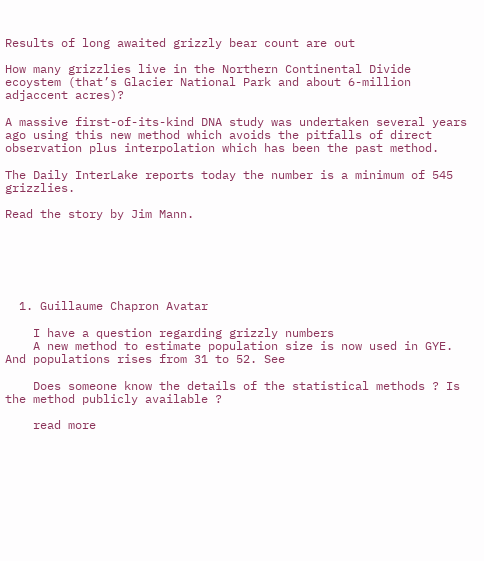Results of long awaited grizzly bear count are out

How many grizzlies live in the Northern Continental Divide ecoystem (that’s Glacier National Park and about 6-million adjaccent acres)?

A massive first-of-its-kind DNA study was undertaken several years ago using this new method which avoids the pitfalls of direct observation plus interpolation which has been the past method.

The Daily InterLake reports today the number is a minimum of 545 grizzlies.

Read the story by Jim Mann.






  1. Guillaume Chapron Avatar

    I have a question regarding grizzly numbers
    A new method to estimate population size is now used in GYE. And populations rises from 31 to 52. See

    Does someone know the details of the statistical methods ? Is the method publicly available ?

    read more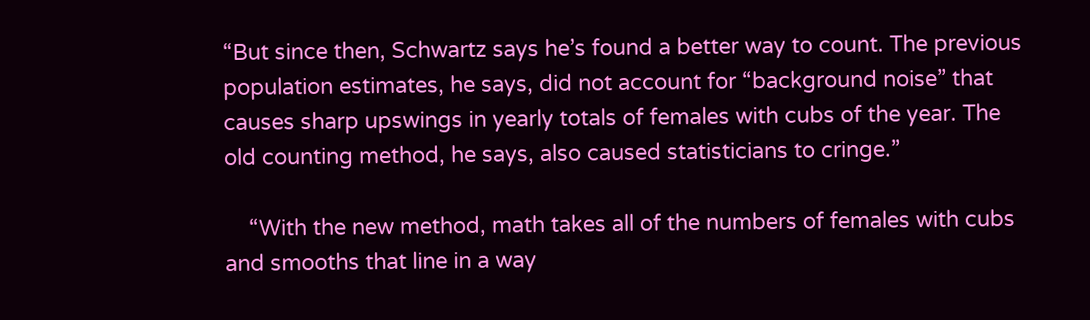“But since then, Schwartz says he’s found a better way to count. The previous population estimates, he says, did not account for “background noise” that causes sharp upswings in yearly totals of females with cubs of the year. The old counting method, he says, also caused statisticians to cringe.”

    “With the new method, math takes all of the numbers of females with cubs and smooths that line in a way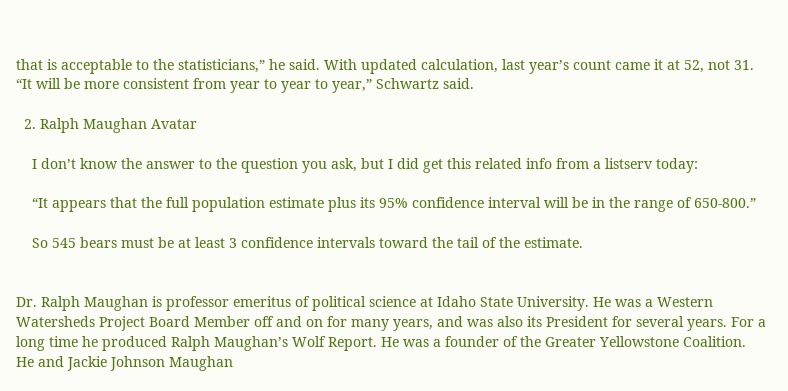that is acceptable to the statisticians,” he said. With updated calculation, last year’s count came it at 52, not 31. “It will be more consistent from year to year to year,” Schwartz said.

  2. Ralph Maughan Avatar

    I don’t know the answer to the question you ask, but I did get this related info from a listserv today:

    “It appears that the full population estimate plus its 95% confidence interval will be in the range of 650-800.”

    So 545 bears must be at least 3 confidence intervals toward the tail of the estimate.


Dr. Ralph Maughan is professor emeritus of political science at Idaho State University. He was a Western Watersheds Project Board Member off and on for many years, and was also its President for several years. For a long time he produced Ralph Maughan’s Wolf Report. He was a founder of the Greater Yellowstone Coalition. He and Jackie Johnson Maughan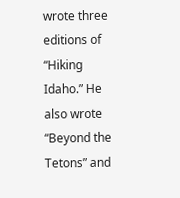wrote three editions of “Hiking Idaho.” He also wrote “Beyond the Tetons” and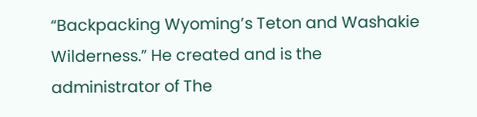“Backpacking Wyoming’s Teton and Washakie Wilderness.” He created and is the administrator of The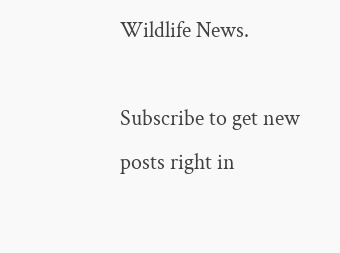Wildlife News.

Subscribe to get new posts right in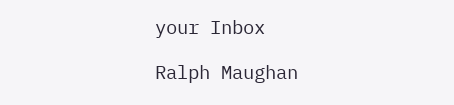your Inbox

Ralph Maughan